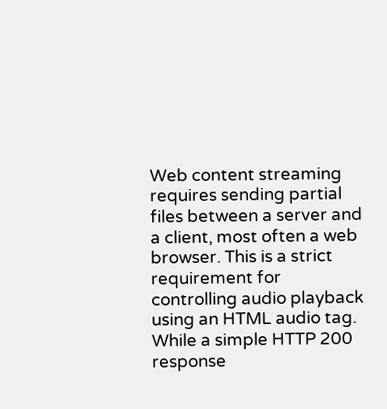Web content streaming requires sending partial files between a server and a client, most often a web browser. This is a strict requirement for controlling audio playback using an HTML audio tag. While a simple HTTP 200 response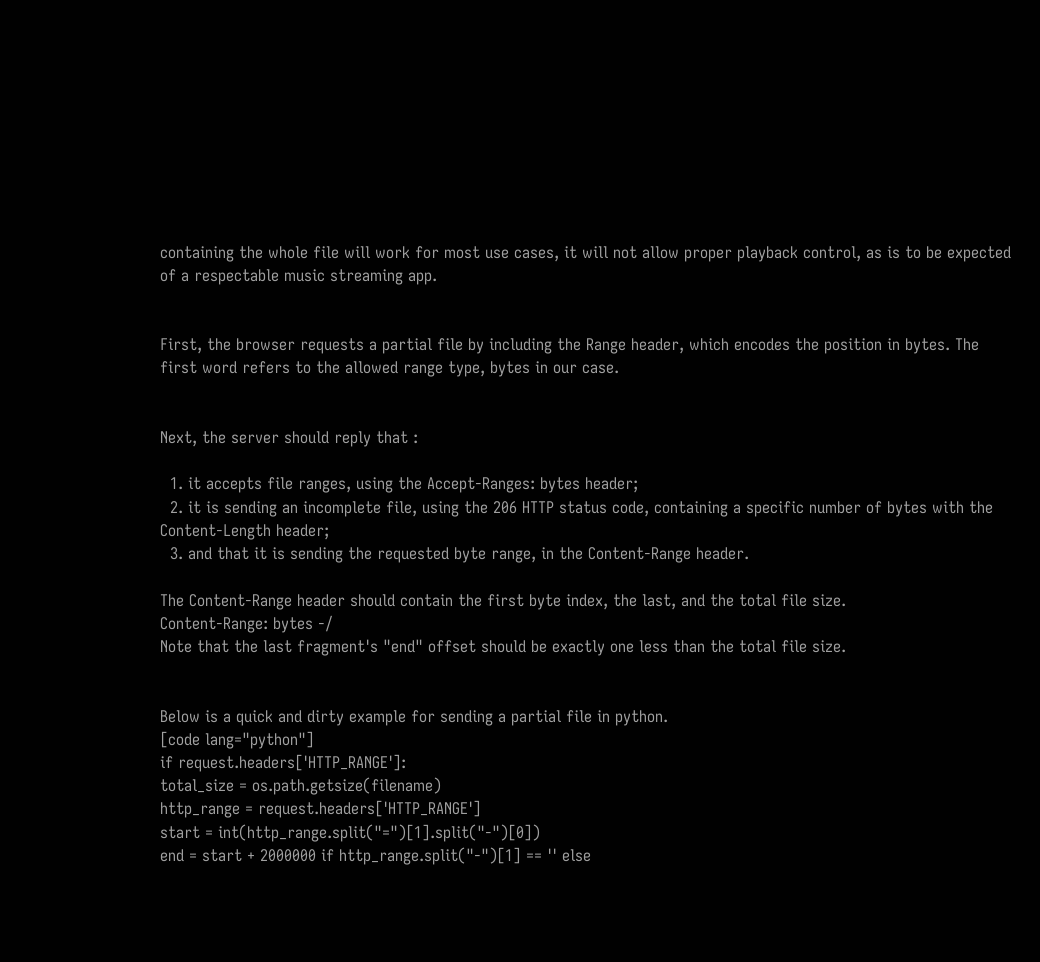containing the whole file will work for most use cases, it will not allow proper playback control, as is to be expected of a respectable music streaming app.


First, the browser requests a partial file by including the Range header, which encodes the position in bytes. The first word refers to the allowed range type, bytes in our case.


Next, the server should reply that :

  1. it accepts file ranges, using the Accept-Ranges: bytes header;
  2. it is sending an incomplete file, using the 206 HTTP status code, containing a specific number of bytes with the Content-Length header;
  3. and that it is sending the requested byte range, in the Content-Range header.

The Content-Range header should contain the first byte index, the last, and the total file size.
Content-Range: bytes -/
Note that the last fragment's "end" offset should be exactly one less than the total file size.


Below is a quick and dirty example for sending a partial file in python.
[code lang="python"]
if request.headers['HTTP_RANGE']:
total_size = os.path.getsize(filename)
http_range = request.headers['HTTP_RANGE']
start = int(http_range.split("=")[1].split("-")[0])
end = start + 2000000 if http_range.split("-")[1] == '' else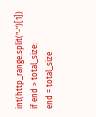int(http_range.split("-")[1])
if end > total_size:
end = total_size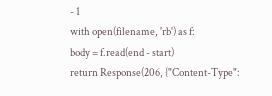- 1
with open(filename, 'rb') as f:
body = f.read(end - start)
return Response(206, {"Content-Type":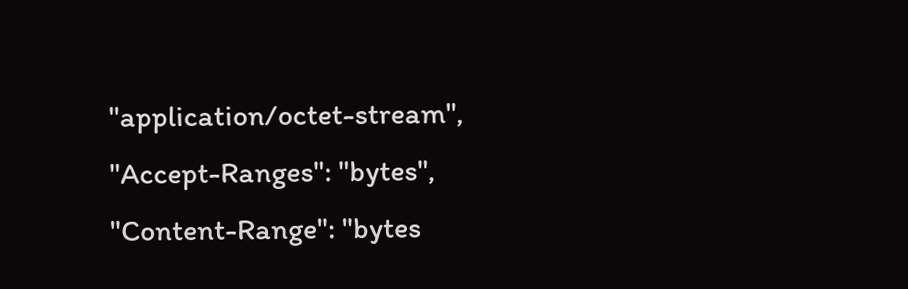"application/octet-stream",
"Accept-Ranges": "bytes",
"Content-Range": "bytes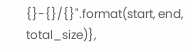{}-{}/{}".format(start, end, total_size)},